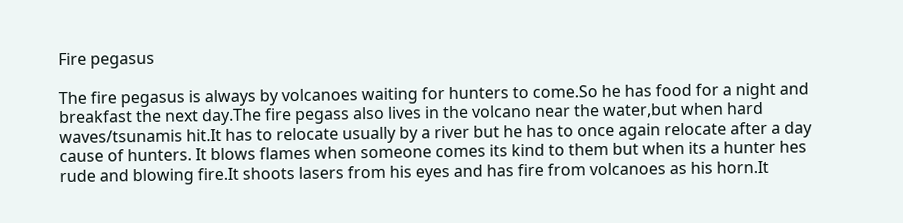Fire pegasus

The fire pegasus is always by volcanoes waiting for hunters to come.So he has food for a night and breakfast the next day.The fire pegass also lives in the volcano near the water,but when hard waves/tsunamis hit.It has to relocate usually by a river but he has to once again relocate after a day cause of hunters. It blows flames when someone comes its kind to them but when its a hunter hes rude and blowing fire.It shoots lasers from his eyes and has fire from volcanoes as his horn.It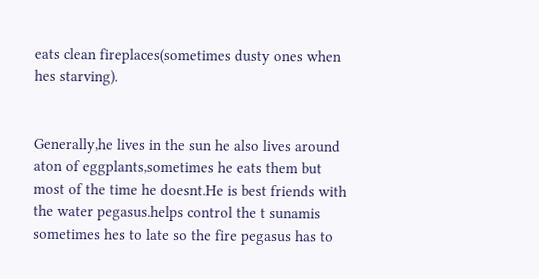eats clean fireplaces(sometimes dusty ones when hes starving).


Generally,he lives in the sun he also lives around aton of eggplants,sometimes he eats them but most of the time he doesnt.He is best friends with the water pegasus.helps control the t sunamis sometimes hes to late so the fire pegasus has to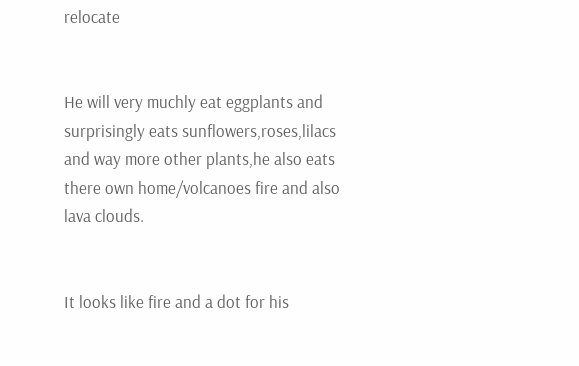relocate


He will very muchly eat eggplants and surprisingly eats sunflowers,roses,lilacs and way more other plants,he also eats there own home/volcanoes fire and also lava clouds.


It looks like fire and a dot for his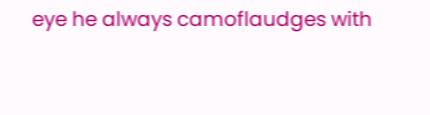eye he always camoflaudges with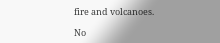fire and volcanoes.

No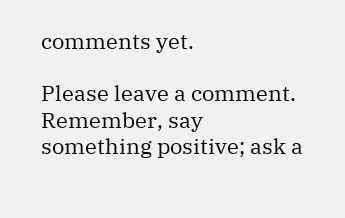comments yet.

Please leave a comment. Remember, say something positive; ask a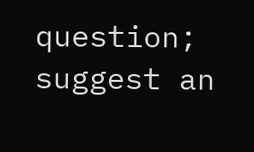question; suggest an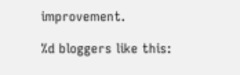improvement.

%d bloggers like this: